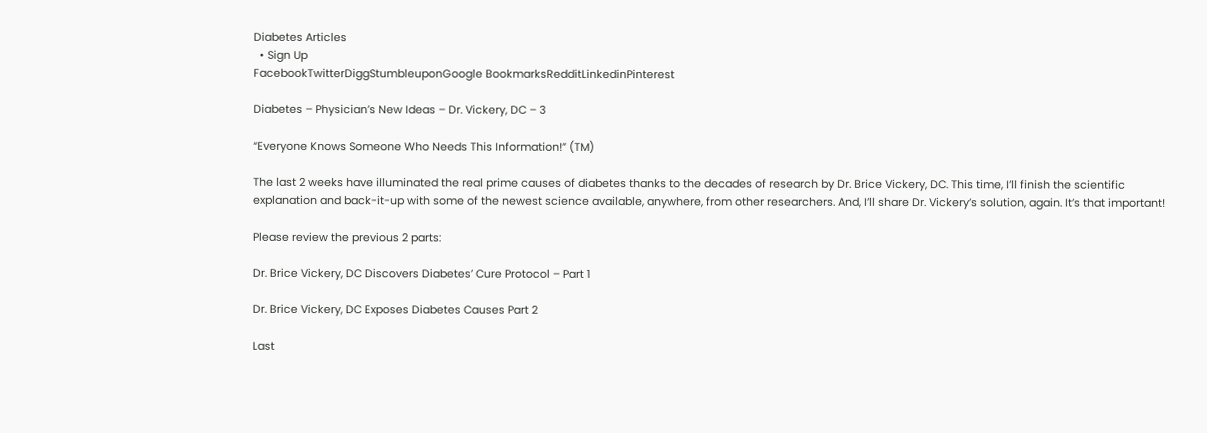Diabetes Articles
  • Sign Up
FacebookTwitterDiggStumbleuponGoogle BookmarksRedditLinkedinPinterest

Diabetes – Physician’s New Ideas – Dr. Vickery, DC – 3

“Everyone Knows Someone Who Needs This Information!” (TM)

The last 2 weeks have illuminated the real prime causes of diabetes thanks to the decades of research by Dr. Brice Vickery, DC. This time, I’ll finish the scientific explanation and back-it-up with some of the newest science available, anywhere, from other researchers. And, I’ll share Dr. Vickery’s solution, again. It’s that important!

Please review the previous 2 parts:

Dr. Brice Vickery, DC Discovers Diabetes’ Cure Protocol – Part 1

Dr. Brice Vickery, DC Exposes Diabetes Causes Part 2

Last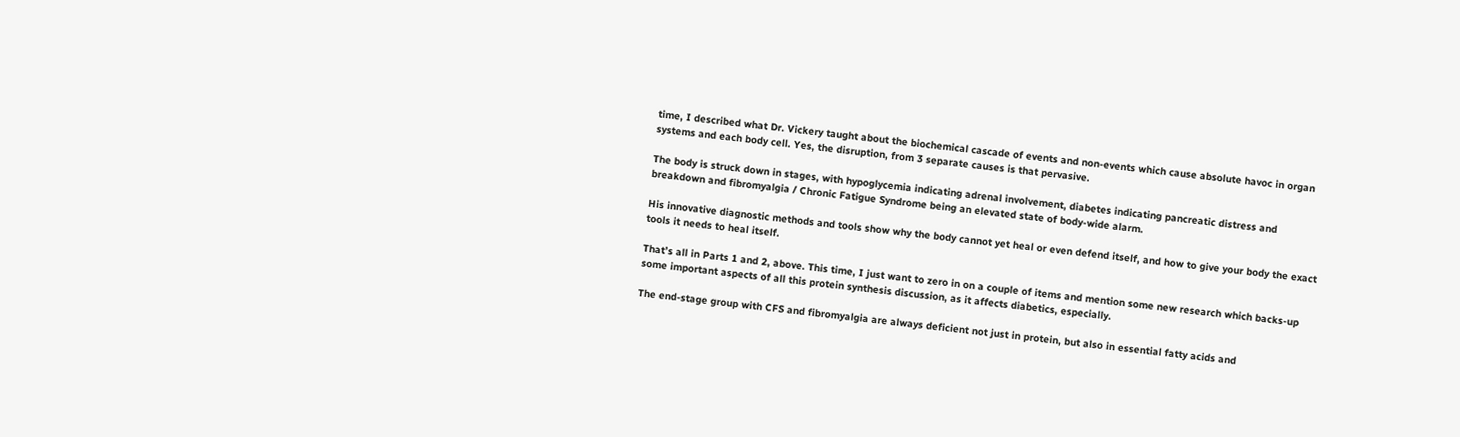time, I described what Dr. Vickery taught about the biochemical cascade of events and non-events which cause absolute havoc in organ systems and each body cell. Yes, the disruption, from 3 separate causes is that pervasive.

The body is struck down in stages, with hypoglycemia indicating adrenal involvement, diabetes indicating pancreatic distress and breakdown and fibromyalgia / Chronic Fatigue Syndrome being an elevated state of body-wide alarm.

His innovative diagnostic methods and tools show why the body cannot yet heal or even defend itself, and how to give your body the exact tools it needs to heal itself.

That’s all in Parts 1 and 2, above. This time, I just want to zero in on a couple of items and mention some new research which backs-up some important aspects of all this protein synthesis discussion, as it affects diabetics, especially.

The end-stage group with CFS and fibromyalgia are always deficient not just in protein, but also in essential fatty acids and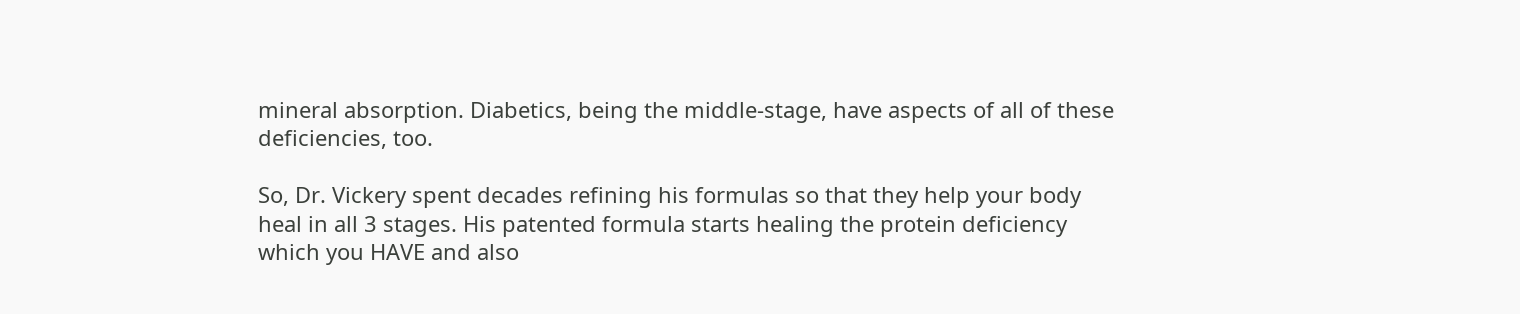mineral absorption. Diabetics, being the middle-stage, have aspects of all of these deficiencies, too.

So, Dr. Vickery spent decades refining his formulas so that they help your body heal in all 3 stages. His patented formula starts healing the protein deficiency which you HAVE and also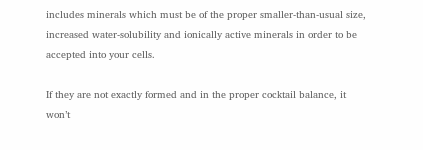includes minerals which must be of the proper smaller-than-usual size, increased water-solubility and ionically active minerals in order to be accepted into your cells.

If they are not exactly formed and in the proper cocktail balance, it won’t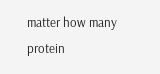matter how many protein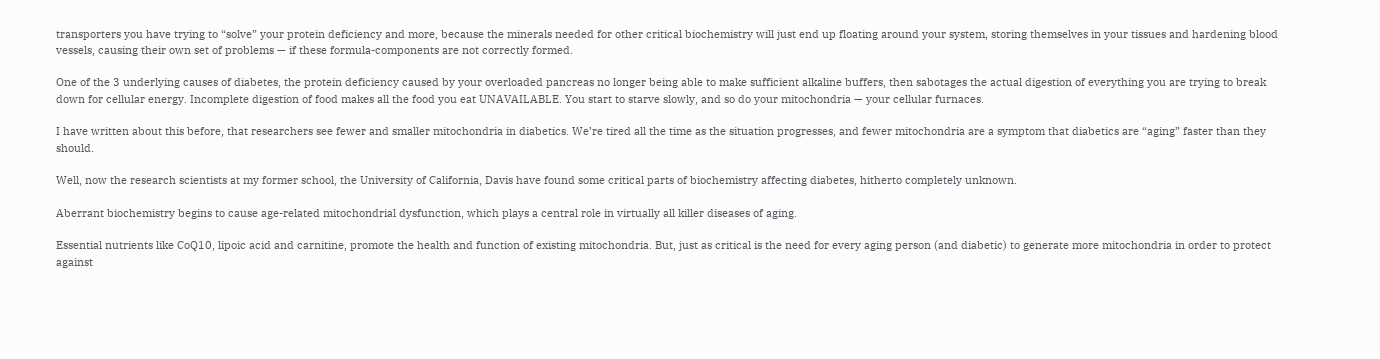transporters you have trying to “solve” your protein deficiency and more, because the minerals needed for other critical biochemistry will just end up floating around your system, storing themselves in your tissues and hardening blood vessels, causing their own set of problems — if these formula-components are not correctly formed.

One of the 3 underlying causes of diabetes, the protein deficiency caused by your overloaded pancreas no longer being able to make sufficient alkaline buffers, then sabotages the actual digestion of everything you are trying to break down for cellular energy. Incomplete digestion of food makes all the food you eat UNAVAILABLE. You start to starve slowly, and so do your mitochondria — your cellular furnaces.

I have written about this before, that researchers see fewer and smaller mitochondria in diabetics. We’re tired all the time as the situation progresses, and fewer mitochondria are a symptom that diabetics are “aging” faster than they should.

Well, now the research scientists at my former school, the University of California, Davis have found some critical parts of biochemistry affecting diabetes, hitherto completely unknown.

Aberrant biochemistry begins to cause age-related mitochondrial dysfunction, which plays a central role in virtually all killer diseases of aging.

Essential nutrients like CoQ10, lipoic acid and carnitine, promote the health and function of existing mitochondria. But, just as critical is the need for every aging person (and diabetic) to generate more mitochondria in order to protect against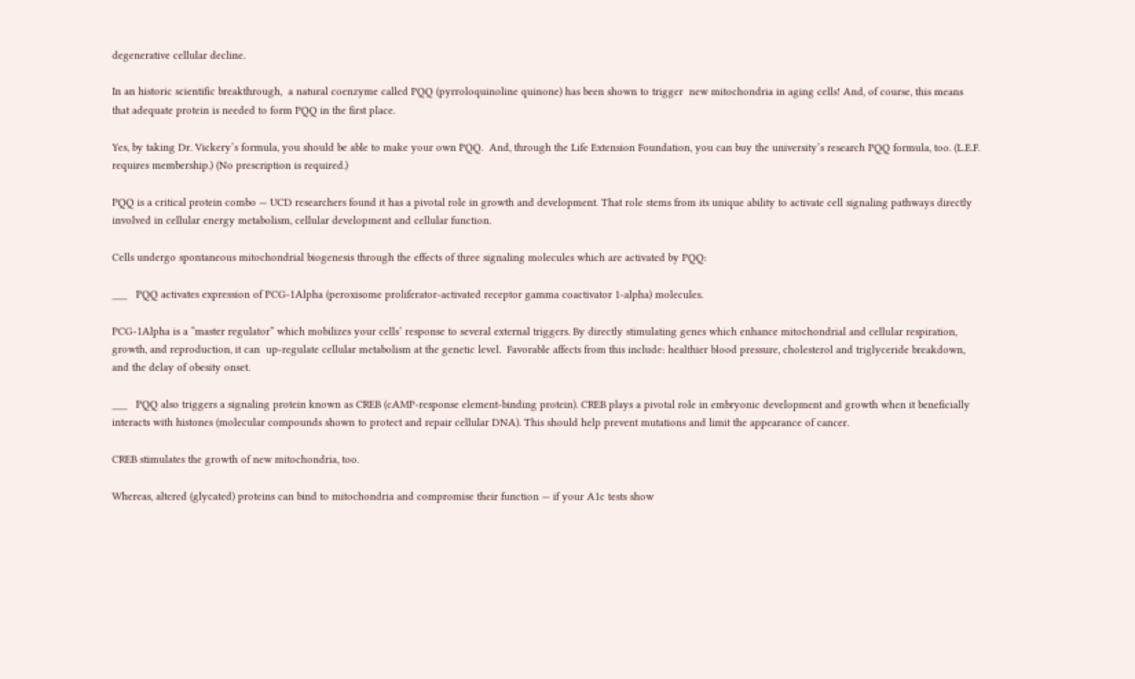degenerative cellular decline.

In an historic scientific breakthrough,  a natural coenzyme called PQQ (pyrroloquinoline quinone) has been shown to trigger  new mitochondria in aging cells! And, of course, this means that adequate protein is needed to form PQQ in the first place.

Yes, by taking Dr. Vickery’s formula, you should be able to make your own PQQ.  And, through the Life Extension Foundation, you can buy the university’s research PQQ formula, too. (L.E.F. requires membership.) (No prescription is required.)

PQQ is a critical protein combo — UCD researchers found it has a pivotal role in growth and development. That role stems from its unique ability to activate cell signaling pathways directly involved in cellular energy metabolism, cellular development and cellular function.

Cells undergo spontaneous mitochondrial biogenesis through the effects of three signaling molecules which are activated by PQQ:

___   PQQ activates expression of PCG-1Alpha (peroxisome proliferator-activated receptor gamma coactivator 1-alpha) molecules.

PCG-1Alpha is a “master regulator” which mobilizes your cells’ response to several external triggers. By directly stimulating genes which enhance mitochondrial and cellular respiration, growth, and reproduction, it can  up-regulate cellular metabolism at the genetic level.  Favorable affects from this include: healthier blood pressure, cholesterol and triglyceride breakdown, and the delay of obesity onset.

___   PQQ also triggers a signaling protein known as CREB (cAMP-response element-binding protein). CREB plays a pivotal role in embryonic development and growth when it beneficially interacts with histones (molecular compounds shown to protect and repair cellular DNA). This should help prevent mutations and limit the appearance of cancer.

CREB stimulates the growth of new mitochondria, too.

Whereas, altered (glycated) proteins can bind to mitochondria and compromise their function — if your A1c tests show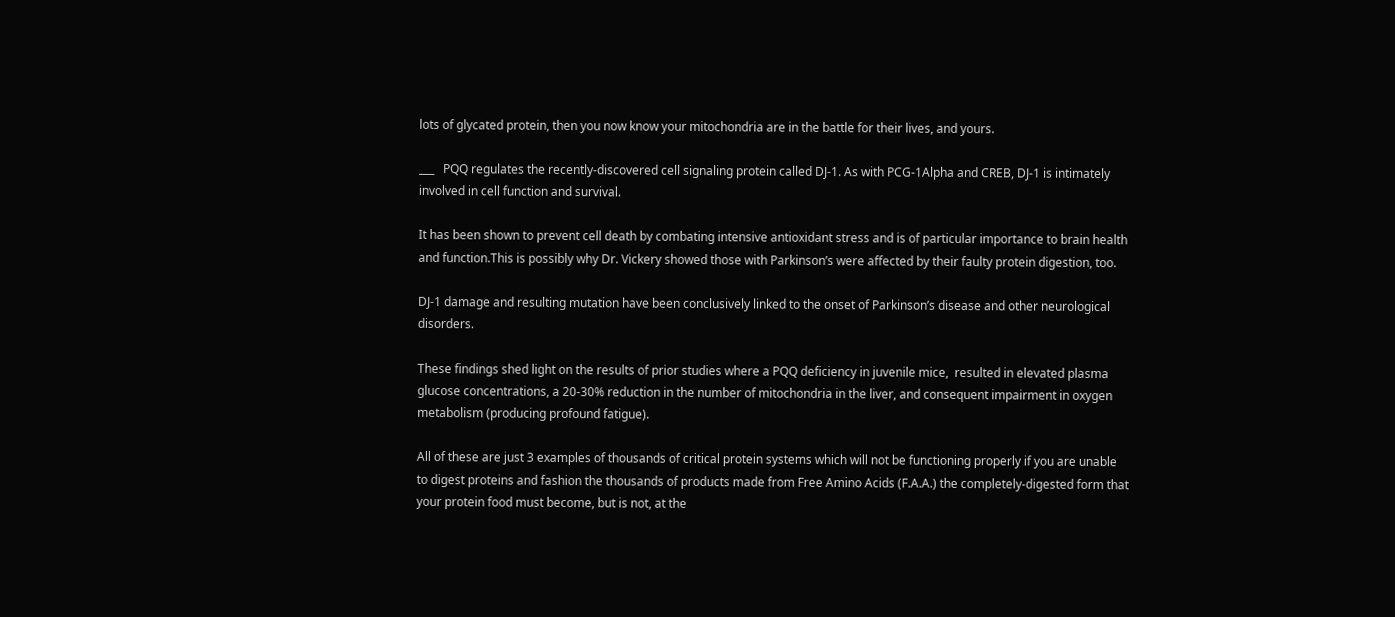lots of glycated protein, then you now know your mitochondria are in the battle for their lives, and yours.

___   PQQ regulates the recently-discovered cell signaling protein called DJ-1. As with PCG-1Alpha and CREB, DJ-1 is intimately involved in cell function and survival.

It has been shown to prevent cell death by combating intensive antioxidant stress and is of particular importance to brain health and function.This is possibly why Dr. Vickery showed those with Parkinson’s were affected by their faulty protein digestion, too.

DJ-1 damage and resulting mutation have been conclusively linked to the onset of Parkinson’s disease and other neurological disorders.

These findings shed light on the results of prior studies where a PQQ deficiency in juvenile mice,  resulted in elevated plasma glucose concentrations, a 20-30% reduction in the number of mitochondria in the liver, and consequent impairment in oxygen metabolism (producing profound fatigue).

All of these are just 3 examples of thousands of critical protein systems which will not be functioning properly if you are unable to digest proteins and fashion the thousands of products made from Free Amino Acids (F.A.A.) the completely-digested form that your protein food must become, but is not, at the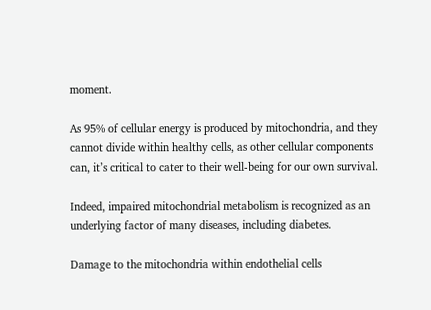moment.

As 95% of cellular energy is produced by mitochondria, and they cannot divide within healthy cells, as other cellular components can, it’s critical to cater to their well-being for our own survival.

Indeed, impaired mitochondrial metabolism is recognized as an underlying factor of many diseases, including diabetes.

Damage to the mitochondria within endothelial cells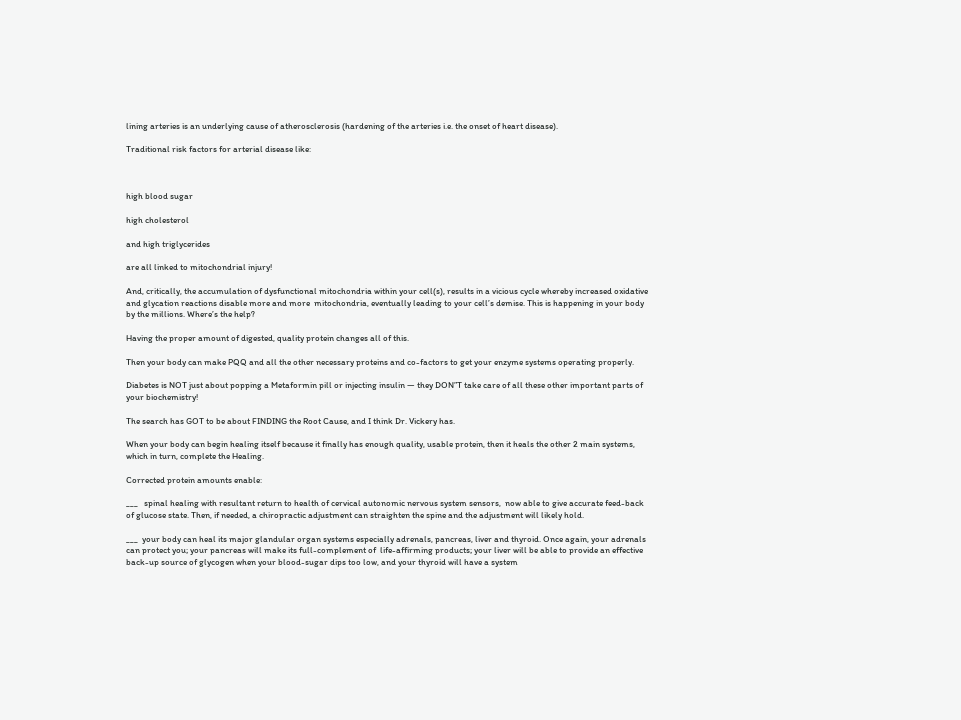lining arteries is an underlying cause of atherosclerosis (hardening of the arteries i.e. the onset of heart disease).

Traditional risk factors for arterial disease like:



high blood sugar

high cholesterol

and high triglycerides

are all linked to mitochondrial injury!

And, critically, the accumulation of dysfunctional mitochondria within your cell(s), results in a vicious cycle whereby increased oxidative and glycation reactions disable more and more  mitochondria, eventually leading to your cell’s demise. This is happening in your body by the millions. Where’s the help?

Having the proper amount of digested, quality protein changes all of this.

Then your body can make PQQ and all the other necessary proteins and co-factors to get your enzyme systems operating properly.

Diabetes is NOT just about popping a Metaformin pill or injecting insulin — they DON”T take care of all these other important parts of your biochemistry!

The search has GOT to be about FINDING the Root Cause, and I think Dr. Vickery has.

When your body can begin healing itself because it finally has enough quality, usable protein, then it heals the other 2 main systems, which in turn, complete the Healing.

Corrected protein amounts enable:

___   spinal healing with resultant return to health of cervical autonomic nervous system sensors,  now able to give accurate feed-back of glucose state. Then, if needed, a chiropractic adjustment can straighten the spine and the adjustment will likely hold.

___  your body can heal its major glandular organ systems especially adrenals, pancreas, liver and thyroid. Once again, your adrenals can protect you; your pancreas will make its full-complement of  life-affirming products; your liver will be able to provide an effective back-up source of glycogen when your blood-sugar dips too low, and your thyroid will have a system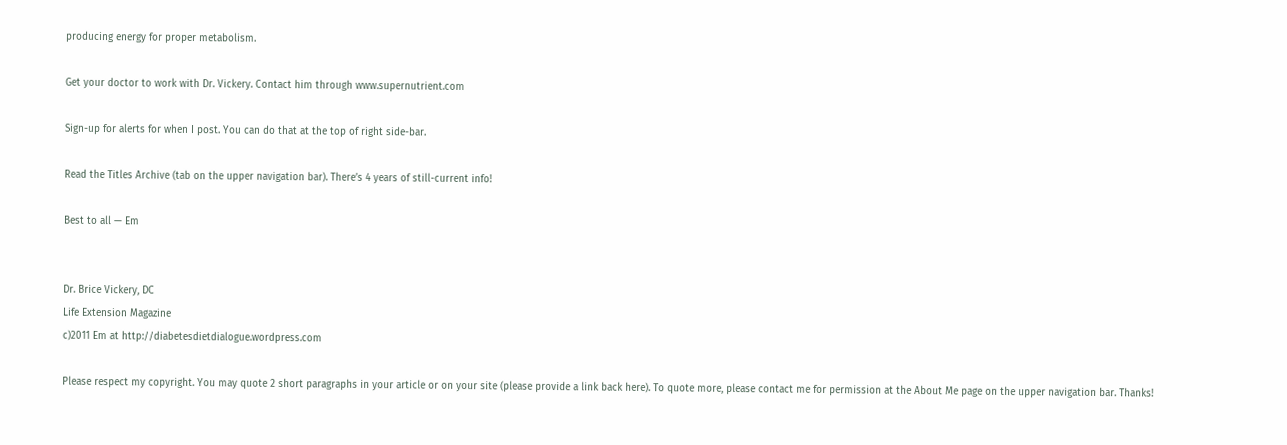producing energy for proper metabolism.

Get your doctor to work with Dr. Vickery. Contact him through www.supernutrient.com

Sign-up for alerts for when I post. You can do that at the top of right side-bar.

Read the Titles Archive (tab on the upper navigation bar). There’s 4 years of still-current info!

Best to all — Em


Dr. Brice Vickery, DC
Life Extension Magazine
c)2011 Em at http://diabetesdietdialogue.wordpress.com

Please respect my copyright. You may quote 2 short paragraphs in your article or on your site (please provide a link back here). To quote more, please contact me for permission at the About Me page on the upper navigation bar. Thanks!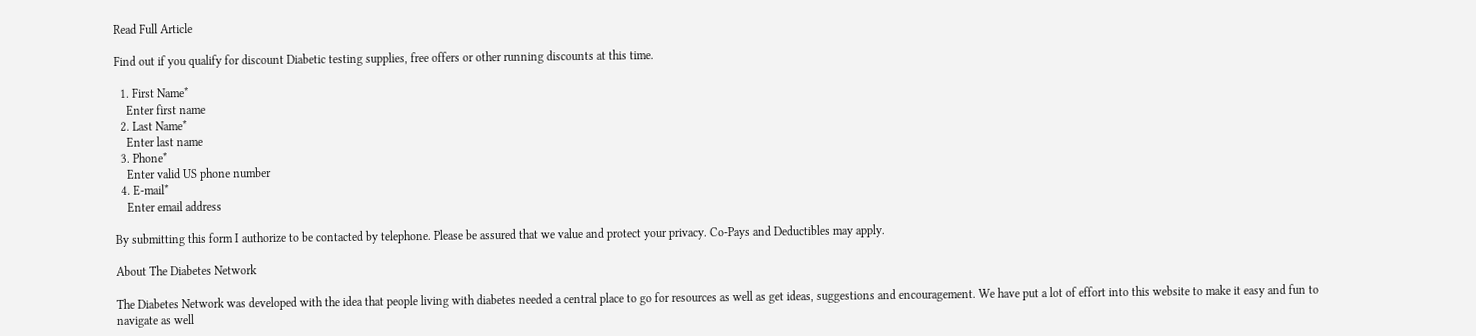Read Full Article

Find out if you qualify for discount Diabetic testing supplies, free offers or other running discounts at this time.

  1. First Name*
    Enter first name
  2. Last Name*
    Enter last name
  3. Phone*
    Enter valid US phone number
  4. E-mail*
    Enter email address

By submitting this form I authorize to be contacted by telephone. Please be assured that we value and protect your privacy. Co-Pays and Deductibles may apply.

About The Diabetes Network

The Diabetes Network was developed with the idea that people living with diabetes needed a central place to go for resources as well as get ideas, suggestions and encouragement. We have put a lot of effort into this website to make it easy and fun to navigate as well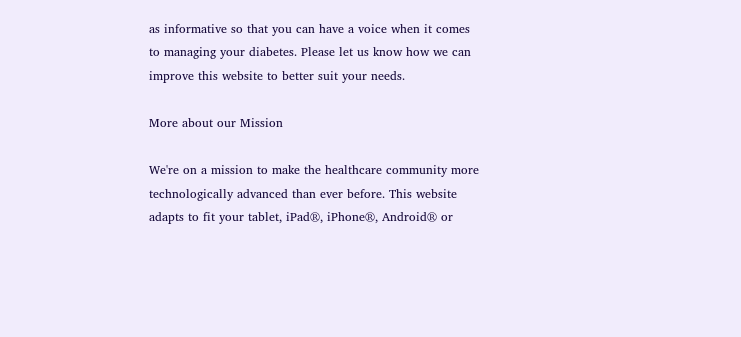as informative so that you can have a voice when it comes to managing your diabetes. Please let us know how we can improve this website to better suit your needs.

More about our Mission

We're on a mission to make the healthcare community more technologically advanced than ever before. This website adapts to fit your tablet, iPad®, iPhone®, Android® or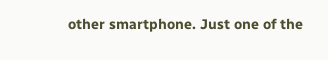other smartphone. Just one of the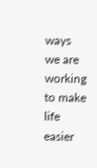ways we are working to make life easier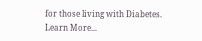for those living with Diabetes. Learn More...